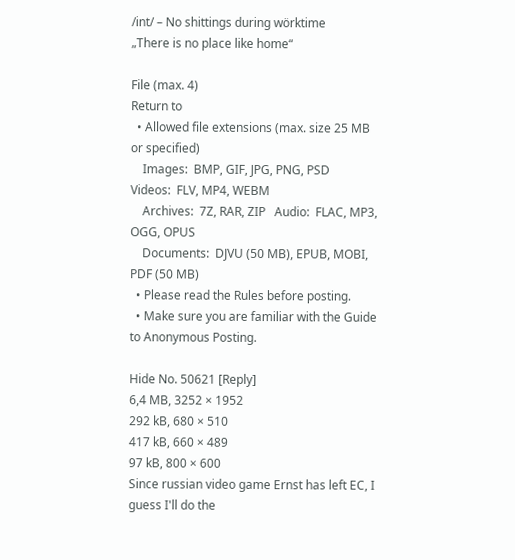/int/ – No shittings during wörktime
„There is no place like home“

File (max. 4)
Return to
  • Allowed file extensions (max. size 25 MB or specified)
    Images:  BMP, GIF, JPG, PNG, PSD   Videos:  FLV, MP4, WEBM
    Archives:  7Z, RAR, ZIP   Audio:  FLAC, MP3, OGG, OPUS
    Documents:  DJVU (50 MB), EPUB, MOBI, PDF (50 MB)
  • Please read the Rules before posting.
  • Make sure you are familiar with the Guide to Anonymous Posting.

Hide No. 50621 [Reply]
6,4 MB, 3252 × 1952
292 kB, 680 × 510
417 kB, 660 × 489
97 kB, 800 × 600
Since russian video game Ernst has left EC, I guess I'll do the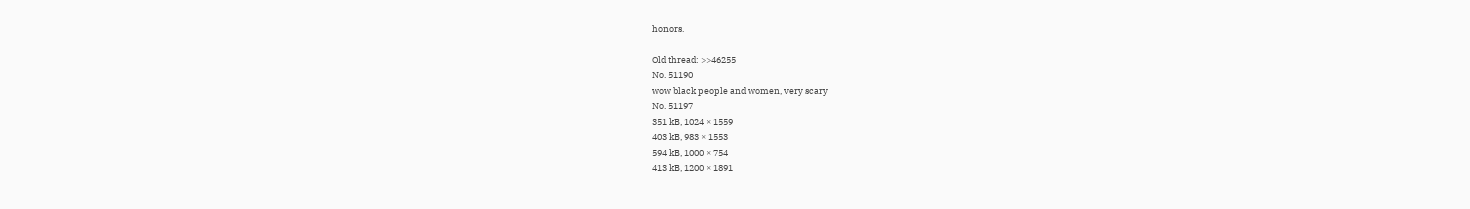honors.

Old thread: >>46255
No. 51190
wow black people and women, very scary
No. 51197
351 kB, 1024 × 1559
403 kB, 983 × 1553
594 kB, 1000 × 754
413 kB, 1200 × 1891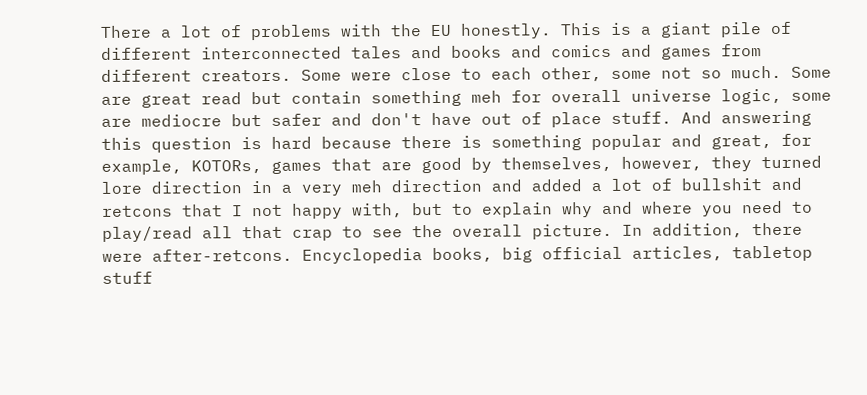There a lot of problems with the EU honestly. This is a giant pile of different interconnected tales and books and comics and games from different creators. Some were close to each other, some not so much. Some are great read but contain something meh for overall universe logic, some are mediocre but safer and don't have out of place stuff. And answering this question is hard because there is something popular and great, for example, KOTORs, games that are good by themselves, however, they turned lore direction in a very meh direction and added a lot of bullshit and retcons that I not happy with, but to explain why and where you need to play/read all that crap to see the overall picture. In addition, there were after-retcons. Encyclopedia books, big official articles, tabletop stuff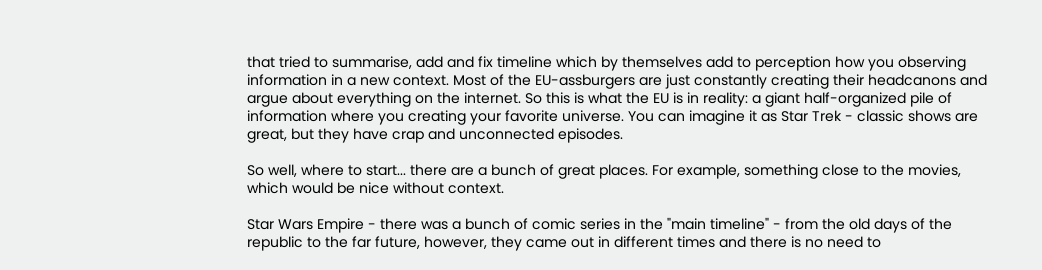that tried to summarise, add and fix timeline which by themselves add to perception how you observing information in a new context. Most of the EU-assburgers are just constantly creating their headcanons and argue about everything on the internet. So this is what the EU is in reality: a giant half-organized pile of information where you creating your favorite universe. You can imagine it as Star Trek - classic shows are great, but they have crap and unconnected episodes.

So well, where to start... there are a bunch of great places. For example, something close to the movies, which would be nice without context.

Star Wars Empire - there was a bunch of comic series in the "main timeline" - from the old days of the republic to the far future, however, they came out in different times and there is no need to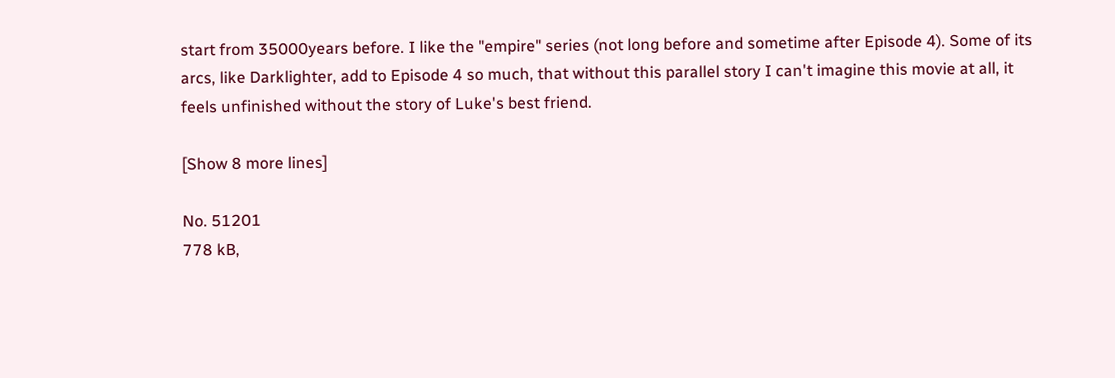start from 35000years before. I like the "empire" series (not long before and sometime after Episode 4). Some of its arcs, like Darklighter, add to Episode 4 so much, that without this parallel story I can't imagine this movie at all, it feels unfinished without the story of Luke's best friend.

[Show 8 more lines]

No. 51201
778 kB,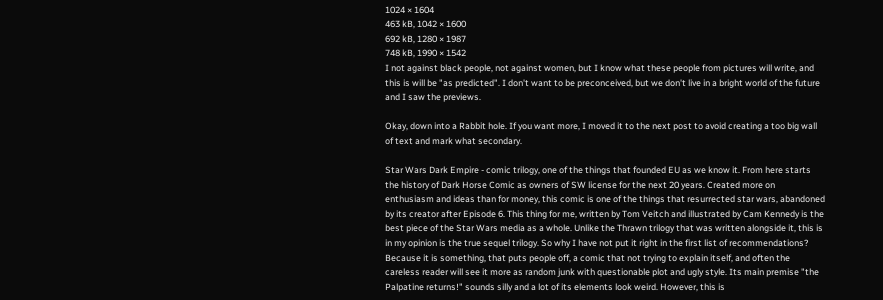1024 × 1604
463 kB, 1042 × 1600
692 kB, 1280 × 1987
748 kB, 1990 × 1542
I not against black people, not against women, but I know what these people from pictures will write, and this is will be "as predicted". I don't want to be preconceived, but we don't live in a bright world of the future and I saw the previews.

Okay, down into a Rabbit hole. If you want more, I moved it to the next post to avoid creating a too big wall of text and mark what secondary.

Star Wars Dark Empire - comic trilogy, one of the things that founded EU as we know it. From here starts the history of Dark Horse Comic as owners of SW license for the next 20 years. Created more on enthusiasm and ideas than for money, this comic is one of the things that resurrected star wars, abandoned by its creator after Episode 6. This thing for me, written by Tom Veitch and illustrated by Cam Kennedy is the best piece of the Star Wars media as a whole. Unlike the Thrawn trilogy that was written alongside it, this is in my opinion is the true sequel trilogy. So why I have not put it right in the first list of recommendations? Because it is something, that puts people off, a comic that not trying to explain itself, and often the careless reader will see it more as random junk with questionable plot and ugly style. Its main premise "the Palpatine returns!" sounds silly and a lot of its elements look weird. However, this is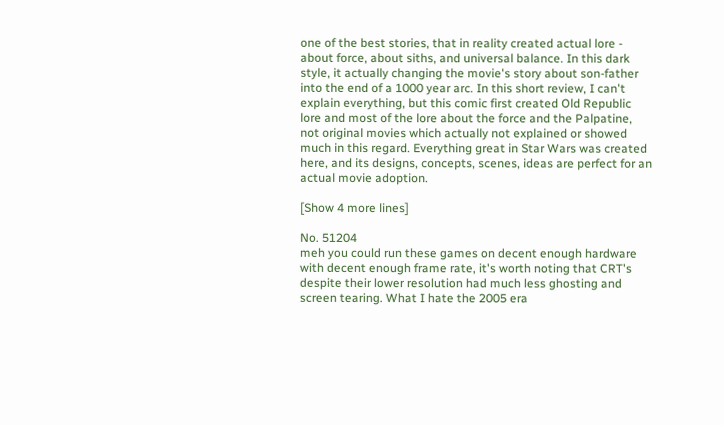one of the best stories, that in reality created actual lore - about force, about siths, and universal balance. In this dark style, it actually changing the movie's story about son-father into the end of a 1000 year arc. In this short review, I can't explain everything, but this comic first created Old Republic lore and most of the lore about the force and the Palpatine, not original movies which actually not explained or showed much in this regard. Everything great in Star Wars was created here, and its designs, concepts, scenes, ideas are perfect for an actual movie adoption.

[Show 4 more lines]

No. 51204
meh you could run these games on decent enough hardware with decent enough frame rate, it's worth noting that CRT's despite their lower resolution had much less ghosting and screen tearing. What I hate the 2005 era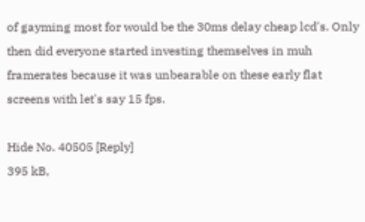of gayming most for would be the 30ms delay cheap lcd's. Only then did everyone started investing themselves in muh framerates because it was unbearable on these early flat screens with let's say 15 fps.

Hide No. 40505 [Reply]
395 kB,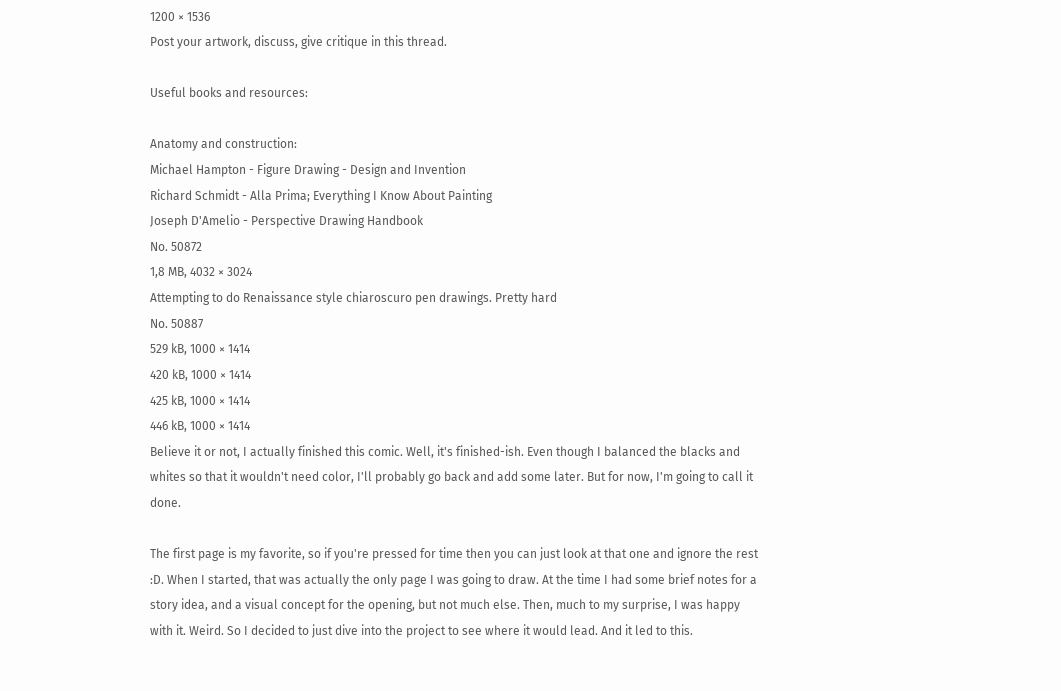1200 × 1536
Post your artwork, discuss, give critique in this thread.

Useful books and resources:

Anatomy and construction:
Michael Hampton - Figure Drawing - Design and Invention
Richard Schmidt - Alla Prima; Everything I Know About Painting
Joseph D'Amelio - Perspective Drawing Handbook
No. 50872
1,8 MB, 4032 × 3024
Attempting to do Renaissance style chiaroscuro pen drawings. Pretty hard
No. 50887
529 kB, 1000 × 1414
420 kB, 1000 × 1414
425 kB, 1000 × 1414
446 kB, 1000 × 1414
Believe it or not, I actually finished this comic. Well, it's finished-ish. Even though I balanced the blacks and whites so that it wouldn't need color, I'll probably go back and add some later. But for now, I'm going to call it done.

The first page is my favorite, so if you're pressed for time then you can just look at that one and ignore the rest :D. When I started, that was actually the only page I was going to draw. At the time I had some brief notes for a story idea, and a visual concept for the opening, but not much else. Then, much to my surprise, I was happy with it. Weird. So I decided to just dive into the project to see where it would lead. And it led to this.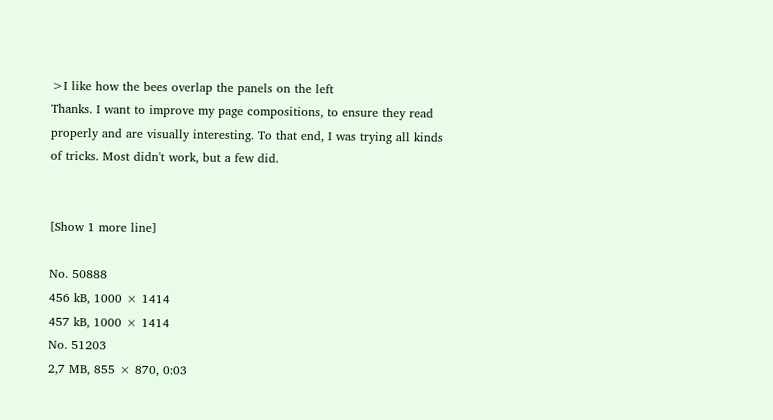>I like how the bees overlap the panels on the left
Thanks. I want to improve my page compositions, to ensure they read properly and are visually interesting. To that end, I was trying all kinds of tricks. Most didn't work, but a few did.


[Show 1 more line]

No. 50888
456 kB, 1000 × 1414
457 kB, 1000 × 1414
No. 51203
2,7 MB, 855 × 870, 0:03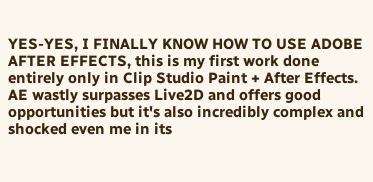YES-YES, I FINALLY KNOW HOW TO USE ADOBE AFTER EFFECTS, this is my first work done entirely only in Clip Studio Paint + After Effects. AE wastly surpasses Live2D and offers good opportunities but it's also incredibly complex and shocked even me in its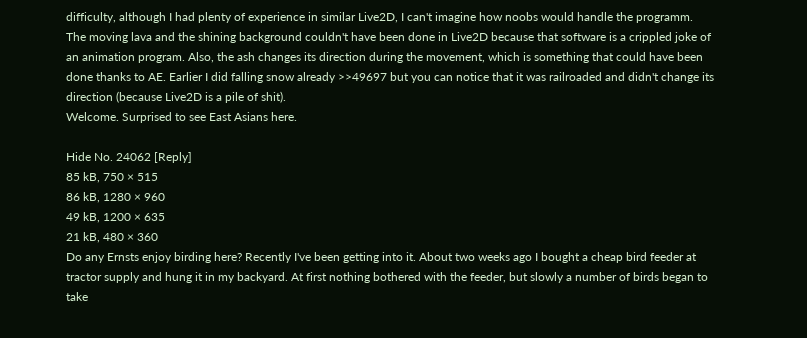difficulty, although I had plenty of experience in similar Live2D, I can't imagine how noobs would handle the programm. The moving lava and the shining background couldn't have been done in Live2D because that software is a crippled joke of an animation program. Also, the ash changes its direction during the movement, which is something that could have been done thanks to AE. Earlier I did falling snow already >>49697 but you can notice that it was railroaded and didn't change its direction (because Live2D is a pile of shit).
Welcome. Surprised to see East Asians here.

Hide No. 24062 [Reply]
85 kB, 750 × 515
86 kB, 1280 × 960
49 kB, 1200 × 635
21 kB, 480 × 360
Do any Ernsts enjoy birding here? Recently I've been getting into it. About two weeks ago I bought a cheap bird feeder at tractor supply and hung it in my backyard. At first nothing bothered with the feeder, but slowly a number of birds began to take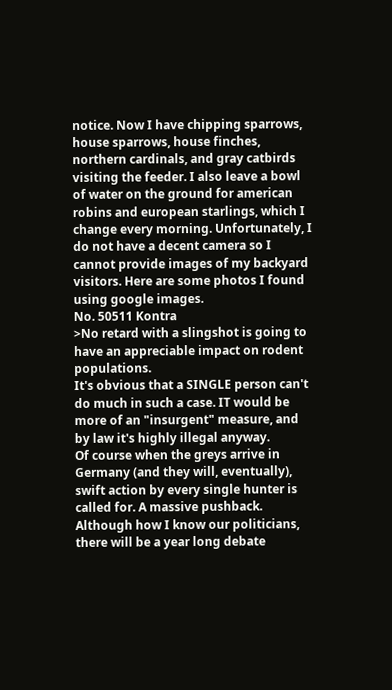notice. Now I have chipping sparrows, house sparrows, house finches, northern cardinals, and gray catbirds visiting the feeder. I also leave a bowl of water on the ground for american robins and european starlings, which I change every morning. Unfortunately, I do not have a decent camera so I cannot provide images of my backyard visitors. Here are some photos I found using google images.
No. 50511 Kontra
>No retard with a slingshot is going to have an appreciable impact on rodent populations.
It's obvious that a SINGLE person can't do much in such a case. IT would be more of an "insurgent" measure, and by law it's highly illegal anyway.
Of course when the greys arrive in Germany (and they will, eventually), swift action by every single hunter is called for. A massive pushback. Although how I know our politicians, there will be a year long debate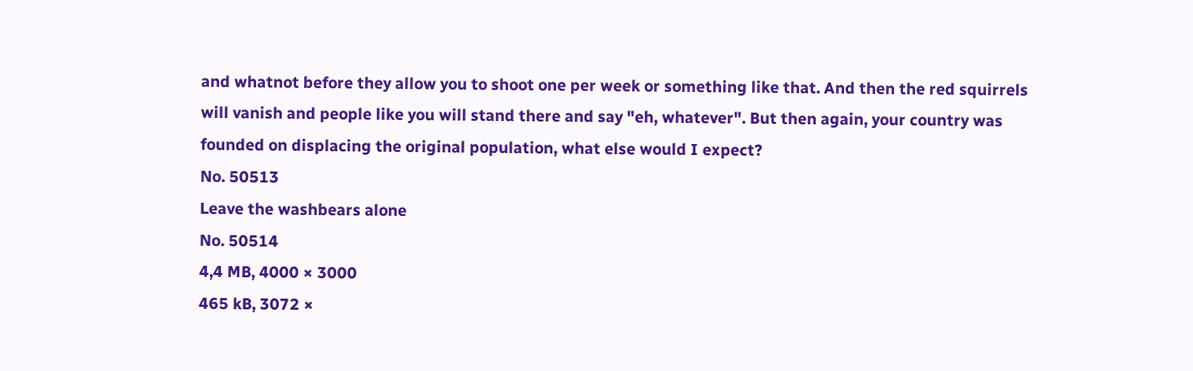and whatnot before they allow you to shoot one per week or something like that. And then the red squirrels will vanish and people like you will stand there and say "eh, whatever". But then again, your country was founded on displacing the original population, what else would I expect?
No. 50513
Leave the washbears alone
No. 50514
4,4 MB, 4000 × 3000
465 kB, 3072 ×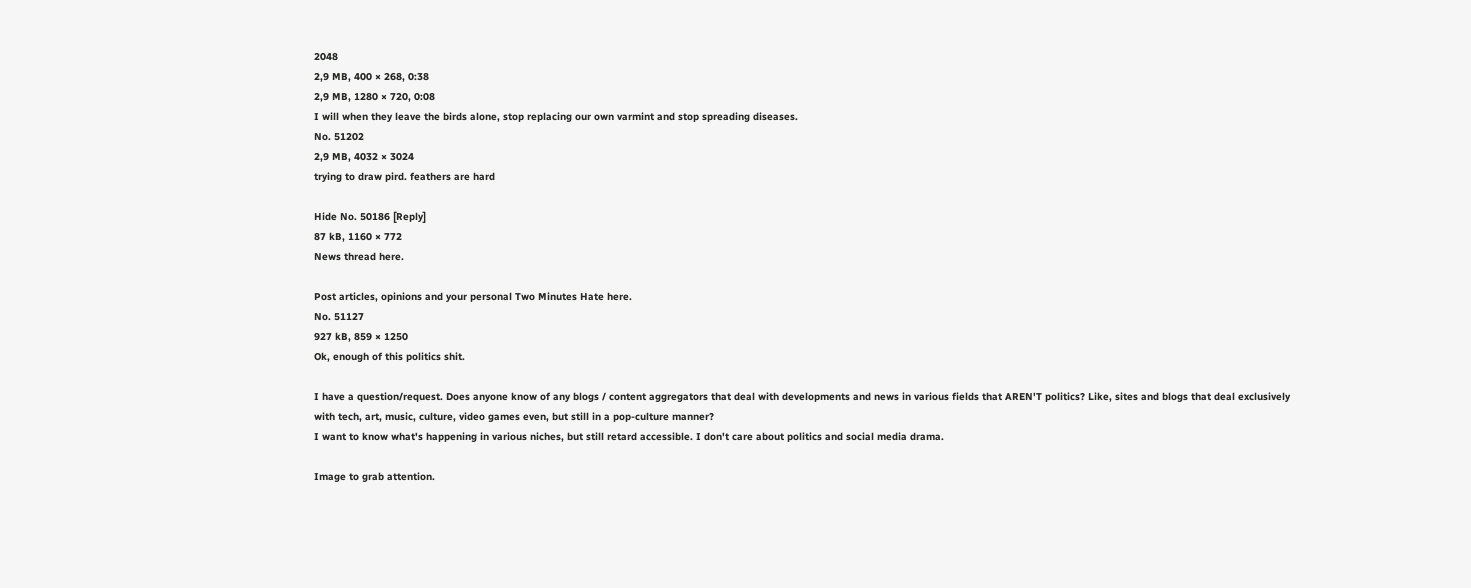2048
2,9 MB, 400 × 268, 0:38
2,9 MB, 1280 × 720, 0:08
I will when they leave the birds alone, stop replacing our own varmint and stop spreading diseases.
No. 51202
2,9 MB, 4032 × 3024
trying to draw pird. feathers are hard

Hide No. 50186 [Reply]
87 kB, 1160 × 772
News thread here.

Post articles, opinions and your personal Two Minutes Hate here.
No. 51127
927 kB, 859 × 1250
Ok, enough of this politics shit.

I have a question/request. Does anyone know of any blogs / content aggregators that deal with developments and news in various fields that AREN'T politics? Like, sites and blogs that deal exclusively with tech, art, music, culture, video games even, but still in a pop-culture manner?
I want to know what's happening in various niches, but still retard accessible. I don't care about politics and social media drama.

Image to grab attention.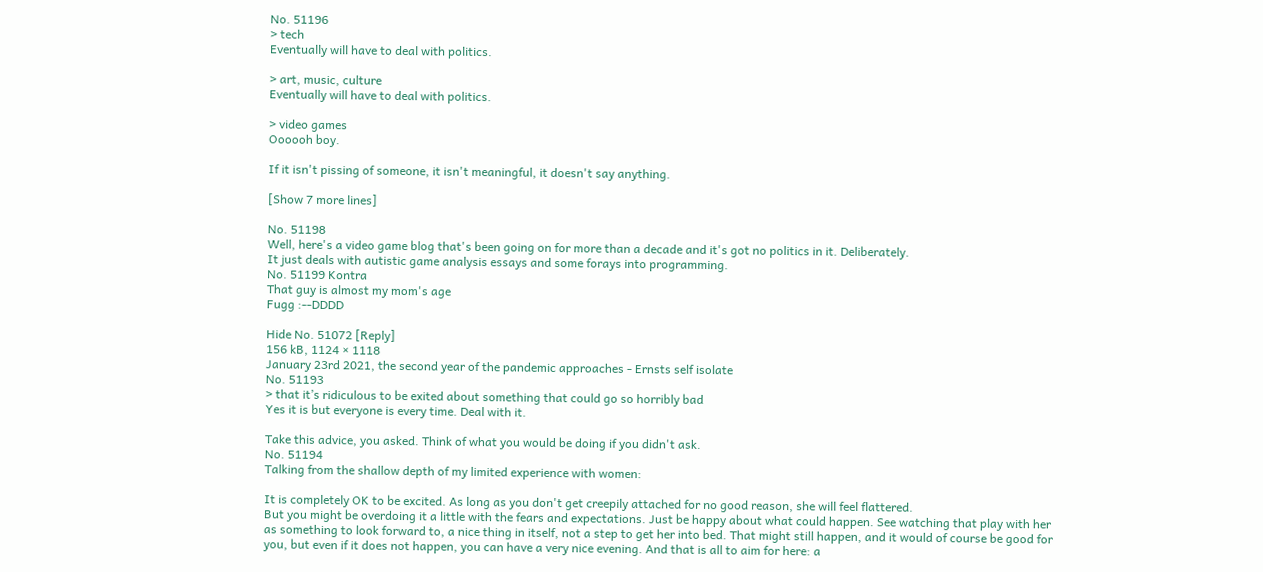No. 51196
> tech
Eventually will have to deal with politics.

> art, music, culture
Eventually will have to deal with politics.

> video games
Oooooh boy.

If it isn't pissing of someone, it isn't meaningful, it doesn't say anything.

[Show 7 more lines]

No. 51198
Well, here's a video game blog that's been going on for more than a decade and it's got no politics in it. Deliberately.
It just deals with autistic game analysis essays and some forays into programming.
No. 51199 Kontra
That guy is almost my mom's age
Fugg :--DDDD

Hide No. 51072 [Reply]
156 kB, 1124 × 1118
January 23rd 2021, the second year of the pandemic approaches - Ernsts self isolate
No. 51193
> that it’s ridiculous to be exited about something that could go so horribly bad
Yes it is but everyone is every time. Deal with it.

Take this advice, you asked. Think of what you would be doing if you didn't ask.
No. 51194
Talking from the shallow depth of my limited experience with women:

It is completely OK to be excited. As long as you don't get creepily attached for no good reason, she will feel flattered.
But you might be overdoing it a little with the fears and expectations. Just be happy about what could happen. See watching that play with her as something to look forward to, a nice thing in itself, not a step to get her into bed. That might still happen, and it would of course be good for you, but even if it does not happen, you can have a very nice evening. And that is all to aim for here: a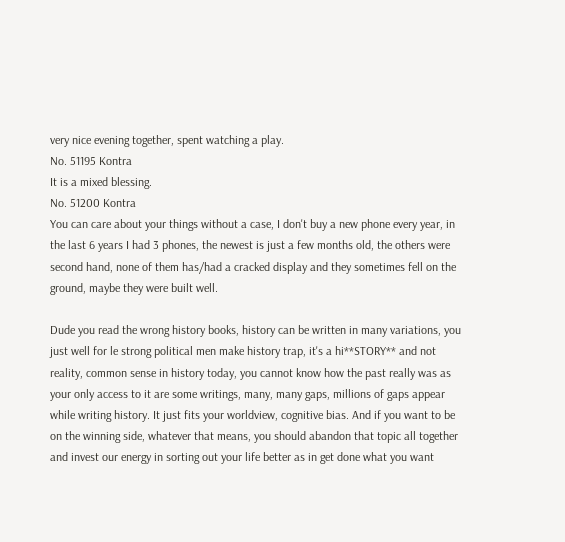very nice evening together, spent watching a play.
No. 51195 Kontra
It is a mixed blessing.
No. 51200 Kontra
You can care about your things without a case, I don't buy a new phone every year, in the last 6 years I had 3 phones, the newest is just a few months old, the others were second hand, none of them has/had a cracked display and they sometimes fell on the ground, maybe they were built well.

Dude you read the wrong history books, history can be written in many variations, you just well for le strong political men make history trap, it's a hi**STORY** and not reality, common sense in history today, you cannot know how the past really was as your only access to it are some writings, many, many gaps, millions of gaps appear while writing history. It just fits your worldview, cognitive bias. And if you want to be on the winning side, whatever that means, you should abandon that topic all together and invest our energy in sorting out your life better as in get done what you want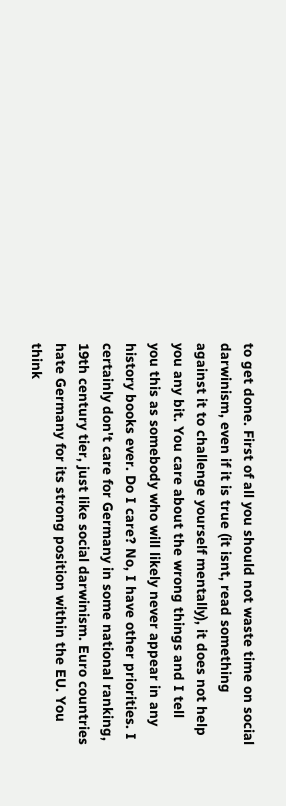to get done. First of all you should not waste time on social darwinism, even if it is true (it isnt, read something against it to challenge yourself mentally), it does not help you any bit. You care about the wrong things and I tell you this as somebody who will likely never appear in any history books ever. Do I care? No, I have other priorities. I certainly don't care for Germany in some national ranking, 19th century tier, just like social darwinism. Euro countries hate Germany for its strong position within the EU. You think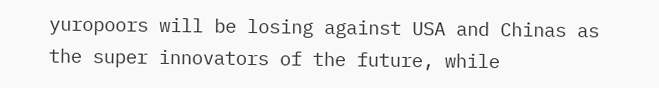yuropoors will be losing against USA and Chinas as the super innovators of the future, while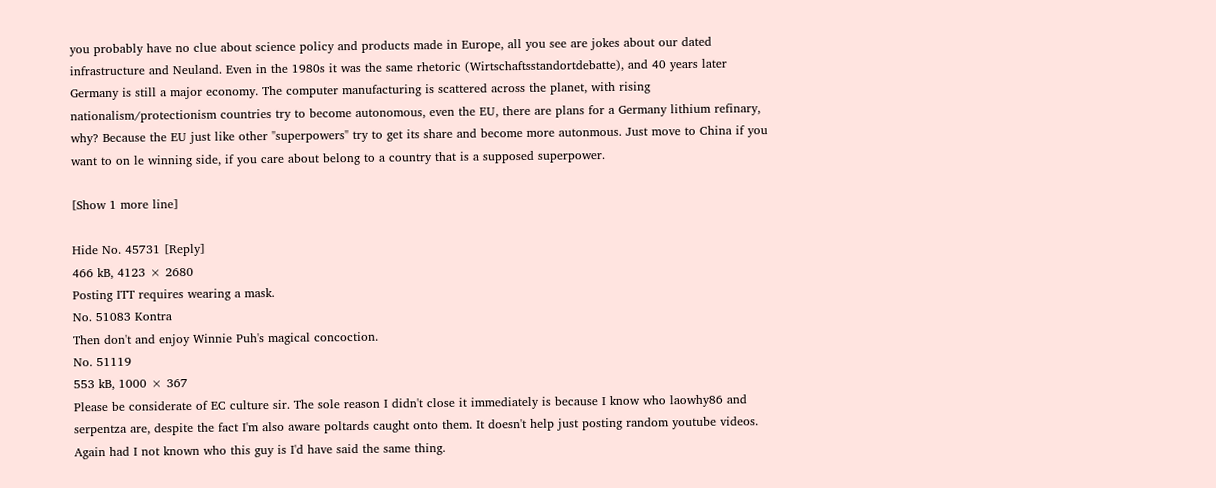you probably have no clue about science policy and products made in Europe, all you see are jokes about our dated infrastructure and Neuland. Even in the 1980s it was the same rhetoric (Wirtschaftsstandortdebatte), and 40 years later Germany is still a major economy. The computer manufacturing is scattered across the planet, with rising nationalism/protectionism countries try to become autonomous, even the EU, there are plans for a Germany lithium refinary, why? Because the EU just like other "superpowers" try to get its share and become more autonmous. Just move to China if you want to on le winning side, if you care about belong to a country that is a supposed superpower.

[Show 1 more line]

Hide No. 45731 [Reply]
466 kB, 4123 × 2680
Posting ITT requires wearing a mask.
No. 51083 Kontra
Then don't and enjoy Winnie Puh's magical concoction.
No. 51119
553 kB, 1000 × 367
Please be considerate of EC culture sir. The sole reason I didn't close it immediately is because I know who laowhy86 and serpentza are, despite the fact I'm also aware poltards caught onto them. It doesn't help just posting random youtube videos. Again had I not known who this guy is I'd have said the same thing.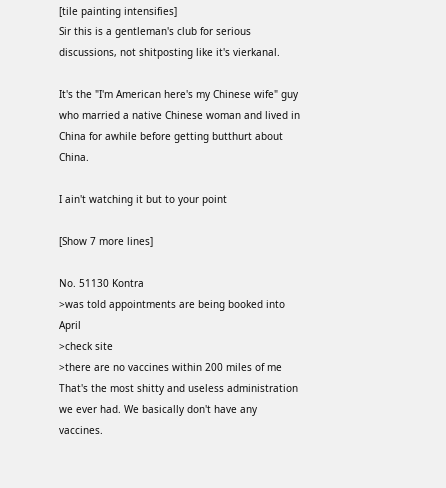[tile painting intensifies]
Sir this is a gentleman's club for serious discussions, not shitposting like it's vierkanal.

It's the "I'm American here's my Chinese wife" guy who married a native Chinese woman and lived in China for awhile before getting butthurt about China.

I ain't watching it but to your point

[Show 7 more lines]

No. 51130 Kontra
>was told appointments are being booked into April
>check site
>there are no vaccines within 200 miles of me
That's the most shitty and useless administration we ever had. We basically don't have any vaccines.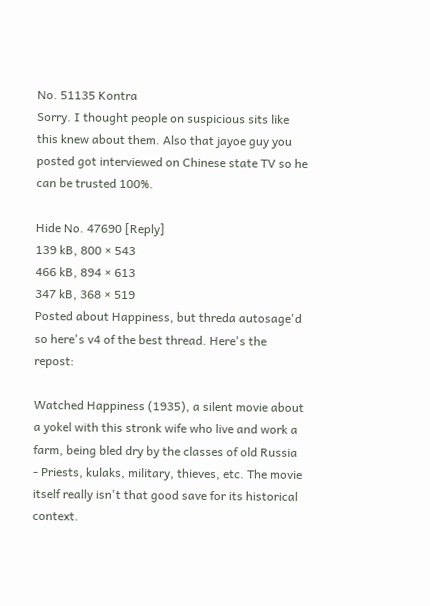No. 51135 Kontra
Sorry. I thought people on suspicious sits like this knew about them. Also that jayoe guy you posted got interviewed on Chinese state TV so he can be trusted 100%.

Hide No. 47690 [Reply]
139 kB, 800 × 543
466 kB, 894 × 613
347 kB, 368 × 519
Posted about Happiness, but threda autosage'd so here's v4 of the best thread. Here's the repost:

Watched Happiness (1935), a silent movie about a yokel with this stronk wife who live and work a farm, being bled dry by the classes of old Russia - Priests, kulaks, military, thieves, etc. The movie itself really isn't that good save for its historical context.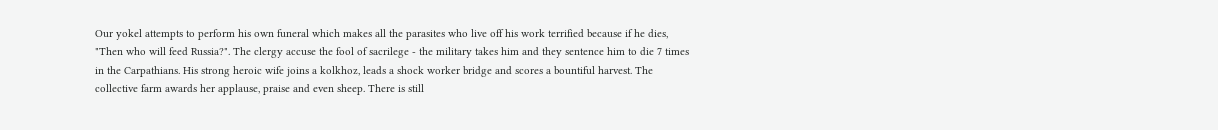Our yokel attempts to perform his own funeral which makes all the parasites who live off his work terrified because if he dies, "Then who will feed Russia?". The clergy accuse the fool of sacrilege - the military takes him and they sentence him to die 7 times in the Carpathians. His strong heroic wife joins a kolkhoz, leads a shock worker bridge and scores a bountiful harvest. The collective farm awards her applause, praise and even sheep. There is still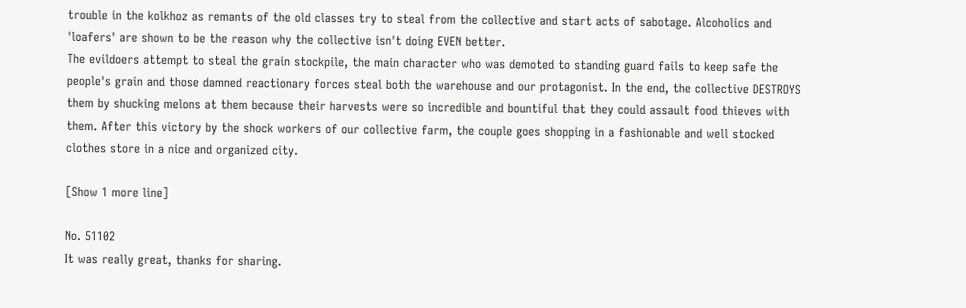trouble in the kolkhoz as remants of the old classes try to steal from the collective and start acts of sabotage. Alcoholics and 'loafers' are shown to be the reason why the collective isn't doing EVEN better.
The evildoers attempt to steal the grain stockpile, the main character who was demoted to standing guard fails to keep safe the people's grain and those damned reactionary forces steal both the warehouse and our protagonist. In the end, the collective DESTROYS them by shucking melons at them because their harvests were so incredible and bountiful that they could assault food thieves with them. After this victory by the shock workers of our collective farm, the couple goes shopping in a fashionable and well stocked clothes store in a nice and organized city.

[Show 1 more line]

No. 51102
It was really great, thanks for sharing.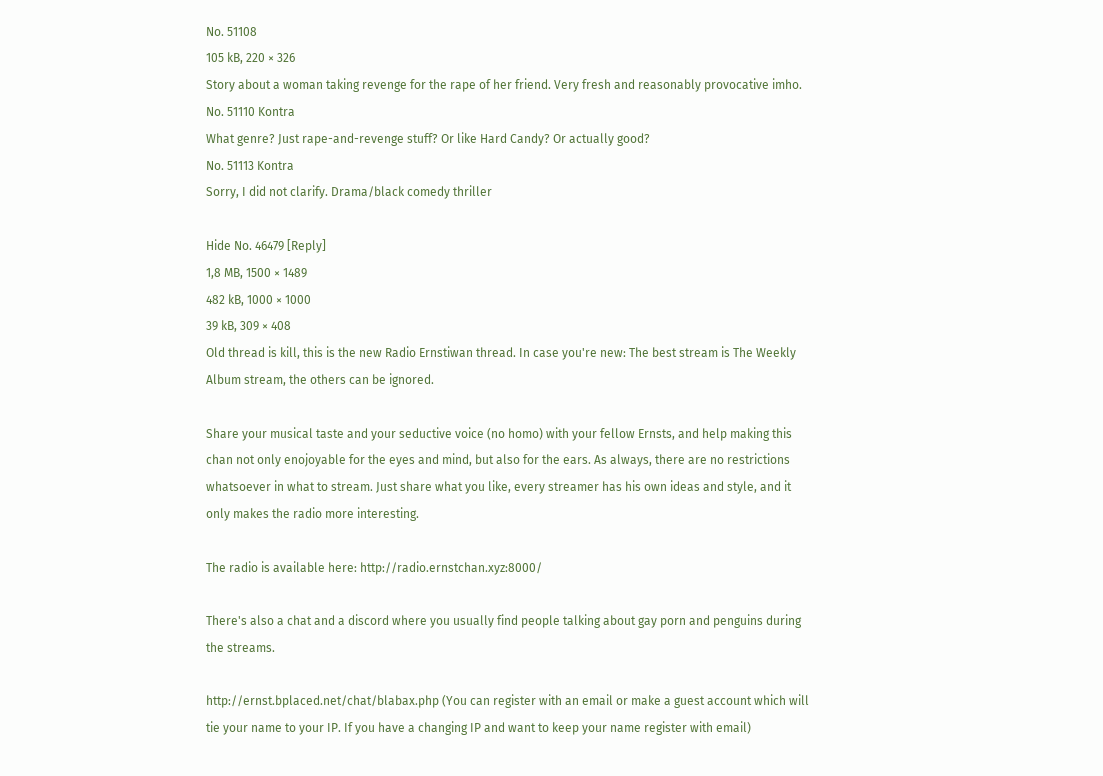No. 51108
105 kB, 220 × 326
Story about a woman taking revenge for the rape of her friend. Very fresh and reasonably provocative imho.
No. 51110 Kontra
What genre? Just rape-and-revenge stuff? Or like Hard Candy? Or actually good?
No. 51113 Kontra
Sorry, I did not clarify. Drama/black comedy thriller

Hide No. 46479 [Reply]
1,8 MB, 1500 × 1489
482 kB, 1000 × 1000
39 kB, 309 × 408
Old thread is kill, this is the new Radio Ernstiwan thread. In case you're new: The best stream is The Weekly Album stream, the others can be ignored.

Share your musical taste and your seductive voice (no homo) with your fellow Ernsts, and help making this chan not only enojoyable for the eyes and mind, but also for the ears. As always, there are no restrictions whatsoever in what to stream. Just share what you like, every streamer has his own ideas and style, and it only makes the radio more interesting.

The radio is available here: http://radio.ernstchan.xyz:8000/

There's also a chat and a discord where you usually find people talking about gay porn and penguins during the streams.

http://ernst.bplaced.net/chat/blabax.php (You can register with an email or make a guest account which will tie your name to your IP. If you have a changing IP and want to keep your name register with email)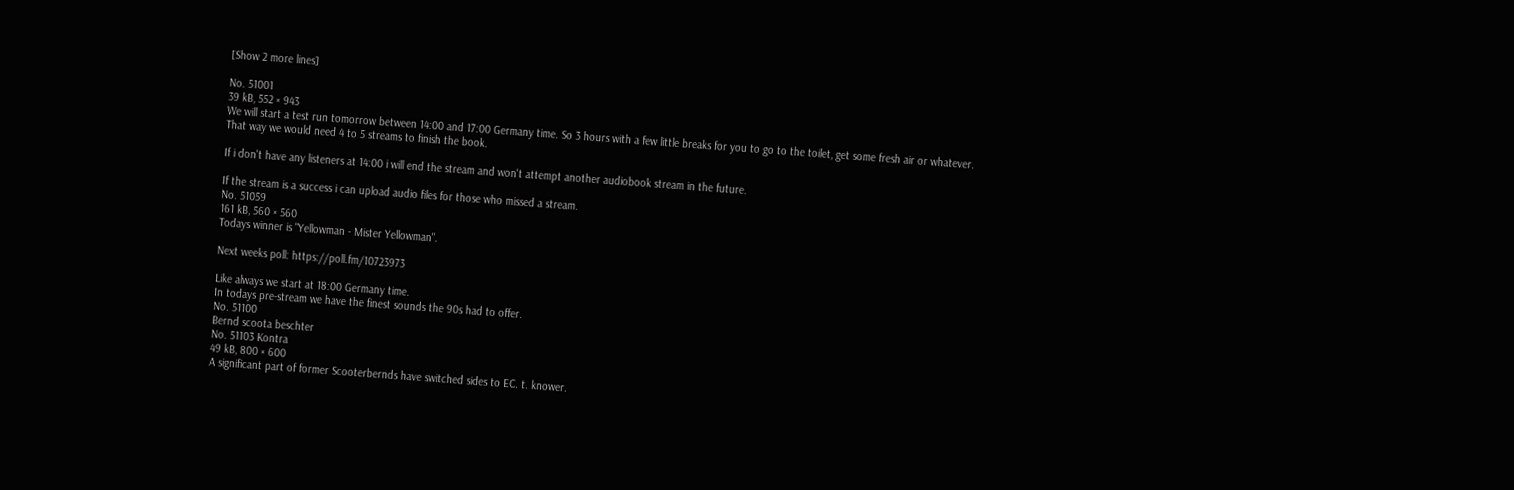[Show 2 more lines]

No. 51001
39 kB, 552 × 943
We will start a test run tomorrow between 14:00 and 17:00 Germany time. So 3 hours with a few little breaks for you to go to the toilet, get some fresh air or whatever.
That way we would need 4 to 5 streams to finish the book.

If i don't have any listeners at 14:00 i will end the stream and won't attempt another audiobook stream in the future.

If the stream is a success i can upload audio files for those who missed a stream.
No. 51059
161 kB, 560 × 560
Todays winner is "Yellowman - Mister Yellowman".

Next weeks poll: https://poll.fm/10723973

Like always we start at 18:00 Germany time.
In todays pre-stream we have the finest sounds the 90s had to offer.
No. 51100
Bernd scoota beschter
No. 51103 Kontra
49 kB, 800 × 600
A significant part of former Scooterbernds have switched sides to EC. t. knower.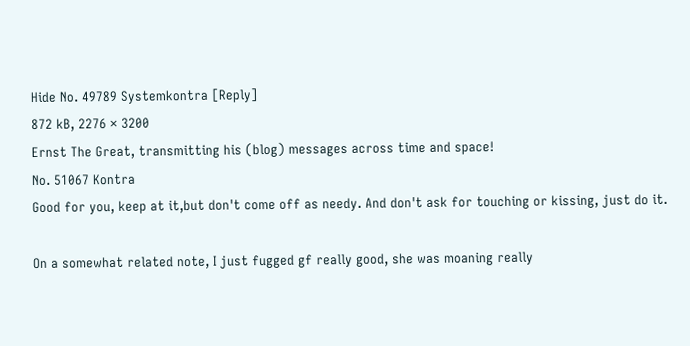Hide No. 49789 Systemkontra [Reply]
872 kB, 2276 × 3200
Ernst The Great, transmitting his (blog) messages across time and space!
No. 51067 Kontra
Good for you, keep at it,but don't come off as needy. And don't ask for touching or kissing, just do it.

On a somewhat related note, I just fugged gf really good, she was moaning really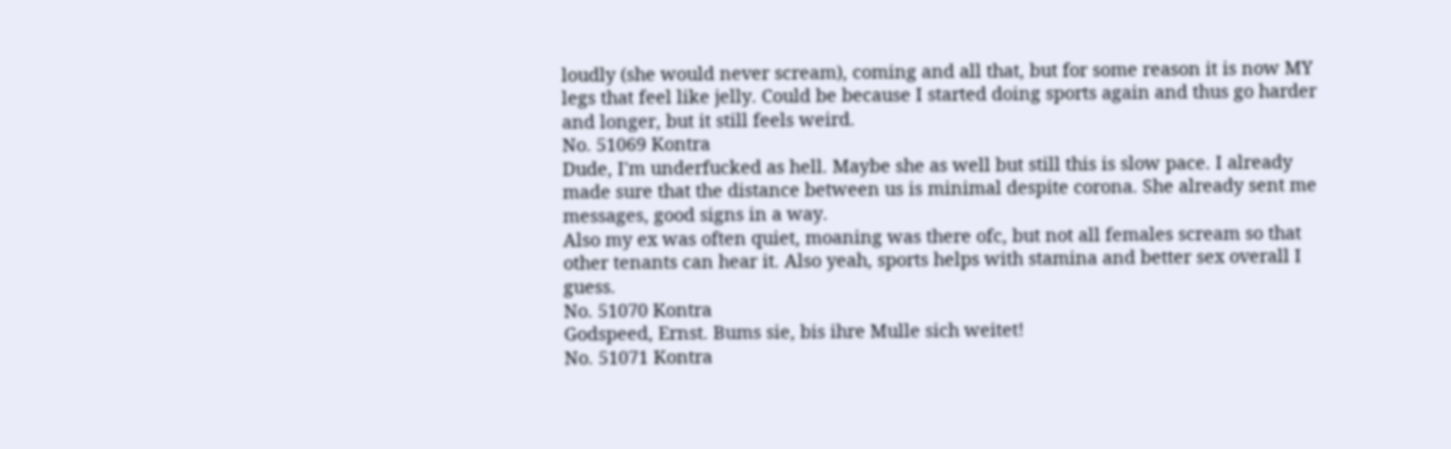loudly (she would never scream), coming and all that, but for some reason it is now MY legs that feel like jelly. Could be because I started doing sports again and thus go harder and longer, but it still feels weird.
No. 51069 Kontra
Dude, I'm underfucked as hell. Maybe she as well but still this is slow pace. I already made sure that the distance between us is minimal despite corona. She already sent me messages, good signs in a way.
Also my ex was often quiet, moaning was there ofc, but not all females scream so that other tenants can hear it. Also yeah, sports helps with stamina and better sex overall I guess.
No. 51070 Kontra
Godspeed, Ernst. Bums sie, bis ihre Mulle sich weitet!
No. 51071 Kontra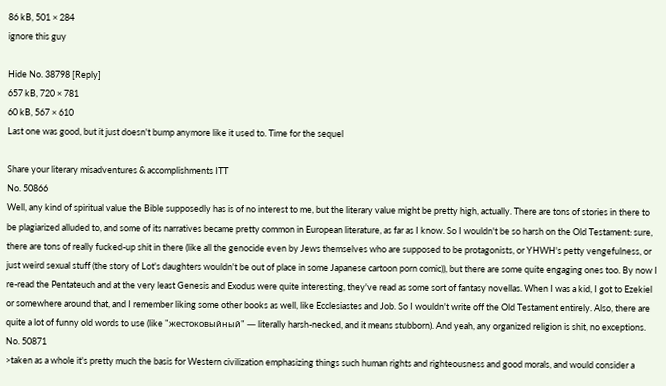86 kB, 501 × 284
ignore this guy

Hide No. 38798 [Reply]
657 kB, 720 × 781
60 kB, 567 × 610
Last one was good, but it just doesn't bump anymore like it used to. Time for the sequel

Share your literary misadventures & accomplishments ITT
No. 50866
Well, any kind of spiritual value the Bible supposedly has is of no interest to me, but the literary value might be pretty high, actually. There are tons of stories in there to be plagiarized alluded to, and some of its narratives became pretty common in European literature, as far as I know. So I wouldn't be so harsh on the Old Testament: sure, there are tons of really fucked-up shit in there (like all the genocide even by Jews themselves who are supposed to be protagonists, or YHWH's petty vengefulness, or just weird sexual stuff (the story of Lot's daughters wouldn't be out of place in some Japanese cartoon porn comic)), but there are some quite engaging ones too. By now I re-read the Pentateuch and at the very least Genesis and Exodus were quite interesting, they've read as some sort of fantasy novellas. When I was a kid, I got to Ezekiel or somewhere around that, and I remember liking some other books as well, like Ecclesiastes and Job. So I wouldn't write off the Old Testament entirely. Also, there are quite a lot of funny old words to use (like "жестоковыйный" — literally harsh-necked, and it means stubborn). And yeah, any organized religion is shit, no exceptions.
No. 50871
>taken as a whole it's pretty much the basis for Western civilization emphasizing things such human rights and righteousness and good morals, and would consider a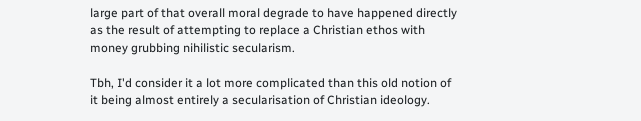large part of that overall moral degrade to have happened directly as the result of attempting to replace a Christian ethos with money grubbing nihilistic secularism.

Tbh, I'd consider it a lot more complicated than this old notion of it being almost entirely a secularisation of Christian ideology.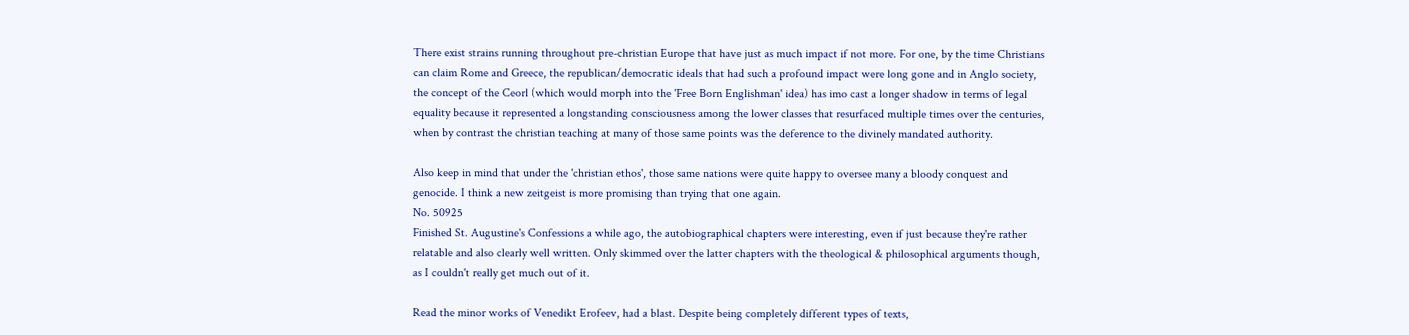There exist strains running throughout pre-christian Europe that have just as much impact if not more. For one, by the time Christians can claim Rome and Greece, the republican/democratic ideals that had such a profound impact were long gone and in Anglo society, the concept of the Ceorl (which would morph into the 'Free Born Englishman' idea) has imo cast a longer shadow in terms of legal equality because it represented a longstanding consciousness among the lower classes that resurfaced multiple times over the centuries, when by contrast the christian teaching at many of those same points was the deference to the divinely mandated authority.

Also keep in mind that under the 'christian ethos', those same nations were quite happy to oversee many a bloody conquest and genocide. I think a new zeitgeist is more promising than trying that one again.
No. 50925
Finished St. Augustine's Confessions a while ago, the autobiographical chapters were interesting, even if just because they're rather relatable and also clearly well written. Only skimmed over the latter chapters with the theological & philosophical arguments though, as I couldn't really get much out of it.

Read the minor works of Venedikt Erofeev, had a blast. Despite being completely different types of texts,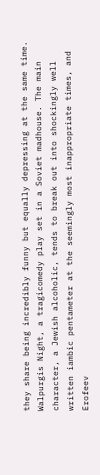they share being incredibly funny but equally depressing at the same time.
Walpurgis Night, a tragicomedy play set in a Soviet madhouse. The main character, a Jewish alcoholic, tends to break out into shockingly well written iambic pentameter at the seemingly most inappropriate times, and Erofeev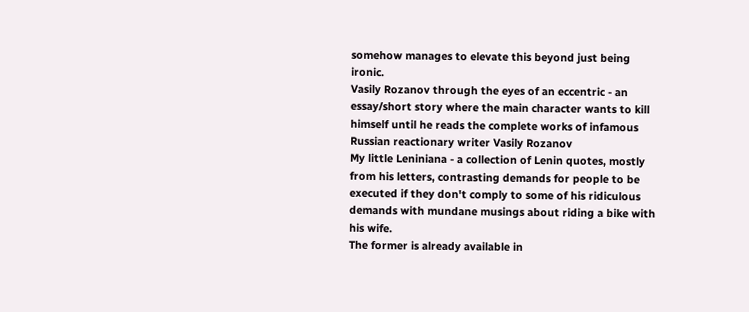somehow manages to elevate this beyond just being ironic.
Vasily Rozanov through the eyes of an eccentric - an essay/short story where the main character wants to kill himself until he reads the complete works of infamous Russian reactionary writer Vasily Rozanov
My little Leniniana - a collection of Lenin quotes, mostly from his letters, contrasting demands for people to be executed if they don't comply to some of his ridiculous demands with mundane musings about riding a bike with his wife.
The former is already available in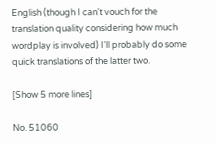English (though I can't vouch for the translation quality considering how much wordplay is involved) I'll probably do some quick translations of the latter two.

[Show 5 more lines]

No. 51060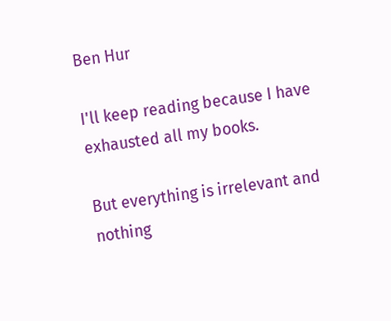Ben Hur

I'll keep reading because I have exhausted all my books.

But everything is irrelevant and nothing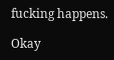fucking happens.

Okay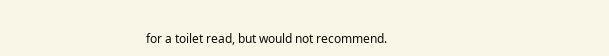for a toilet read, but would not recommend.